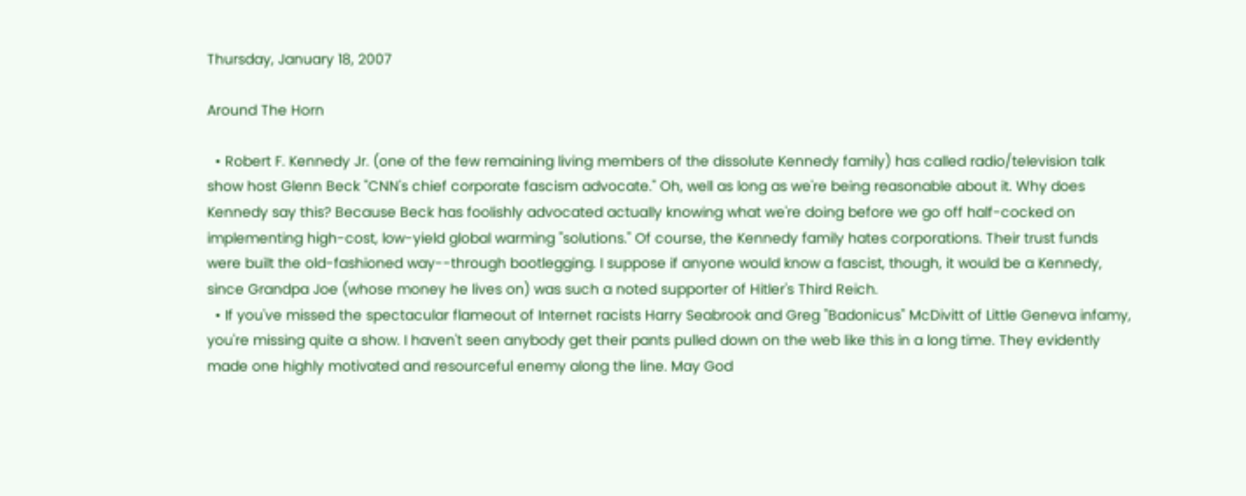Thursday, January 18, 2007

Around The Horn

  • Robert F. Kennedy Jr. (one of the few remaining living members of the dissolute Kennedy family) has called radio/television talk show host Glenn Beck "CNN's chief corporate fascism advocate." Oh, well as long as we're being reasonable about it. Why does Kennedy say this? Because Beck has foolishly advocated actually knowing what we're doing before we go off half-cocked on implementing high-cost, low-yield global warming "solutions." Of course, the Kennedy family hates corporations. Their trust funds were built the old-fashioned way--through bootlegging. I suppose if anyone would know a fascist, though, it would be a Kennedy, since Grandpa Joe (whose money he lives on) was such a noted supporter of Hitler's Third Reich.
  • If you've missed the spectacular flameout of Internet racists Harry Seabrook and Greg "Badonicus" McDivitt of Little Geneva infamy, you're missing quite a show. I haven't seen anybody get their pants pulled down on the web like this in a long time. They evidently made one highly motivated and resourceful enemy along the line. May God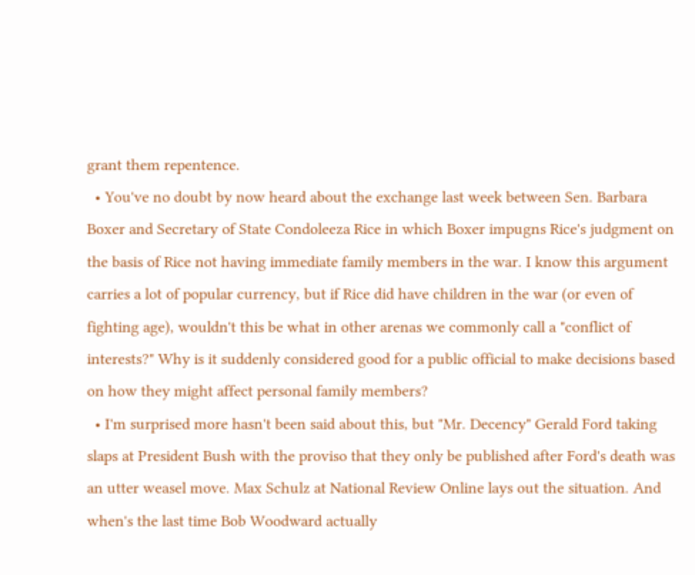grant them repentence.
  • You've no doubt by now heard about the exchange last week between Sen. Barbara Boxer and Secretary of State Condoleeza Rice in which Boxer impugns Rice's judgment on the basis of Rice not having immediate family members in the war. I know this argument carries a lot of popular currency, but if Rice did have children in the war (or even of fighting age), wouldn't this be what in other arenas we commonly call a "conflict of interests?" Why is it suddenly considered good for a public official to make decisions based on how they might affect personal family members?
  • I'm surprised more hasn't been said about this, but "Mr. Decency" Gerald Ford taking slaps at President Bush with the proviso that they only be published after Ford's death was an utter weasel move. Max Schulz at National Review Online lays out the situation. And when's the last time Bob Woodward actually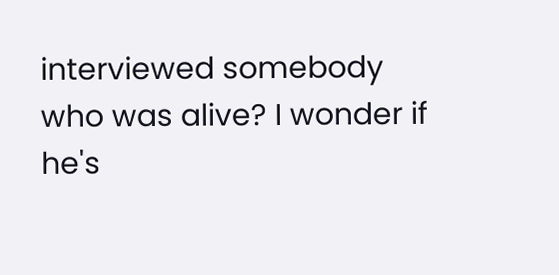interviewed somebody who was alive? I wonder if he's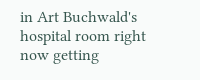in Art Buchwald's hospital room right now getting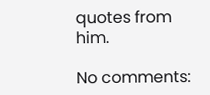quotes from him.

No comments: